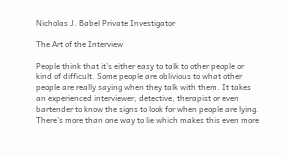Nicholas J. Babel Private Investigator

The Art of the Interview

People think that it’s either easy to talk to other people or kind of difficult. Some people are oblivious to what other people are really saying when they talk with them. It takes an experienced interviewer, detective, therapist or even bartender to know the signs to look for when people are lying. There’s more than one way to lie which makes this even more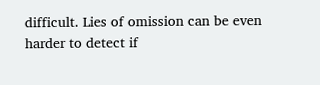difficult. Lies of omission can be even harder to detect if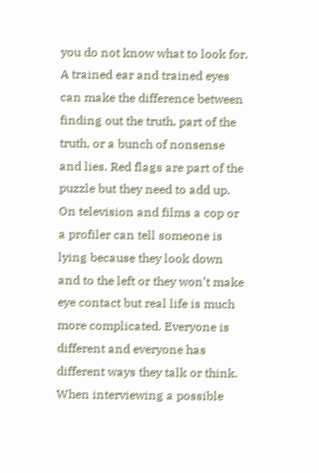you do not know what to look for. A trained ear and trained eyes can make the difference between finding out the truth, part of the truth, or a bunch of nonsense and lies. Red flags are part of the puzzle but they need to add up. On television and films a cop or a profiler can tell someone is lying because they look down and to the left or they won’t make eye contact but real life is much more complicated. Everyone is different and everyone has different ways they talk or think. When interviewing a possible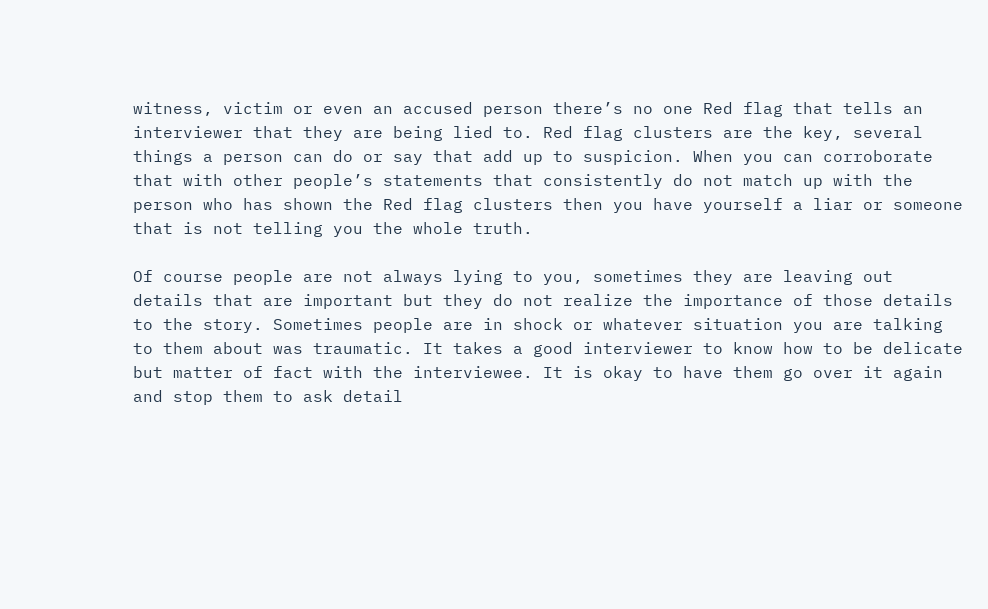witness, victim or even an accused person there’s no one Red flag that tells an interviewer that they are being lied to. Red flag clusters are the key, several things a person can do or say that add up to suspicion. When you can corroborate that with other people’s statements that consistently do not match up with the person who has shown the Red flag clusters then you have yourself a liar or someone that is not telling you the whole truth.

Of course people are not always lying to you, sometimes they are leaving out details that are important but they do not realize the importance of those details to the story. Sometimes people are in shock or whatever situation you are talking to them about was traumatic. It takes a good interviewer to know how to be delicate but matter of fact with the interviewee. It is okay to have them go over it again and stop them to ask detail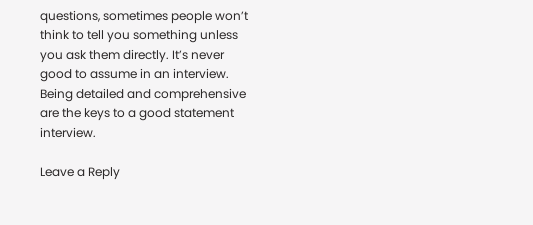questions, sometimes people won’t think to tell you something unless you ask them directly. It’s never good to assume in an interview. Being detailed and comprehensive are the keys to a good statement interview.

Leave a Reply